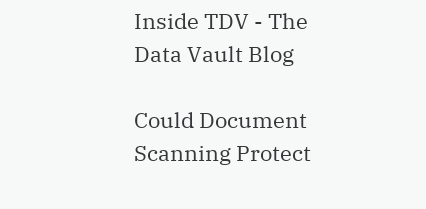Inside TDV - The Data Vault Blog

Could Document Scanning Protect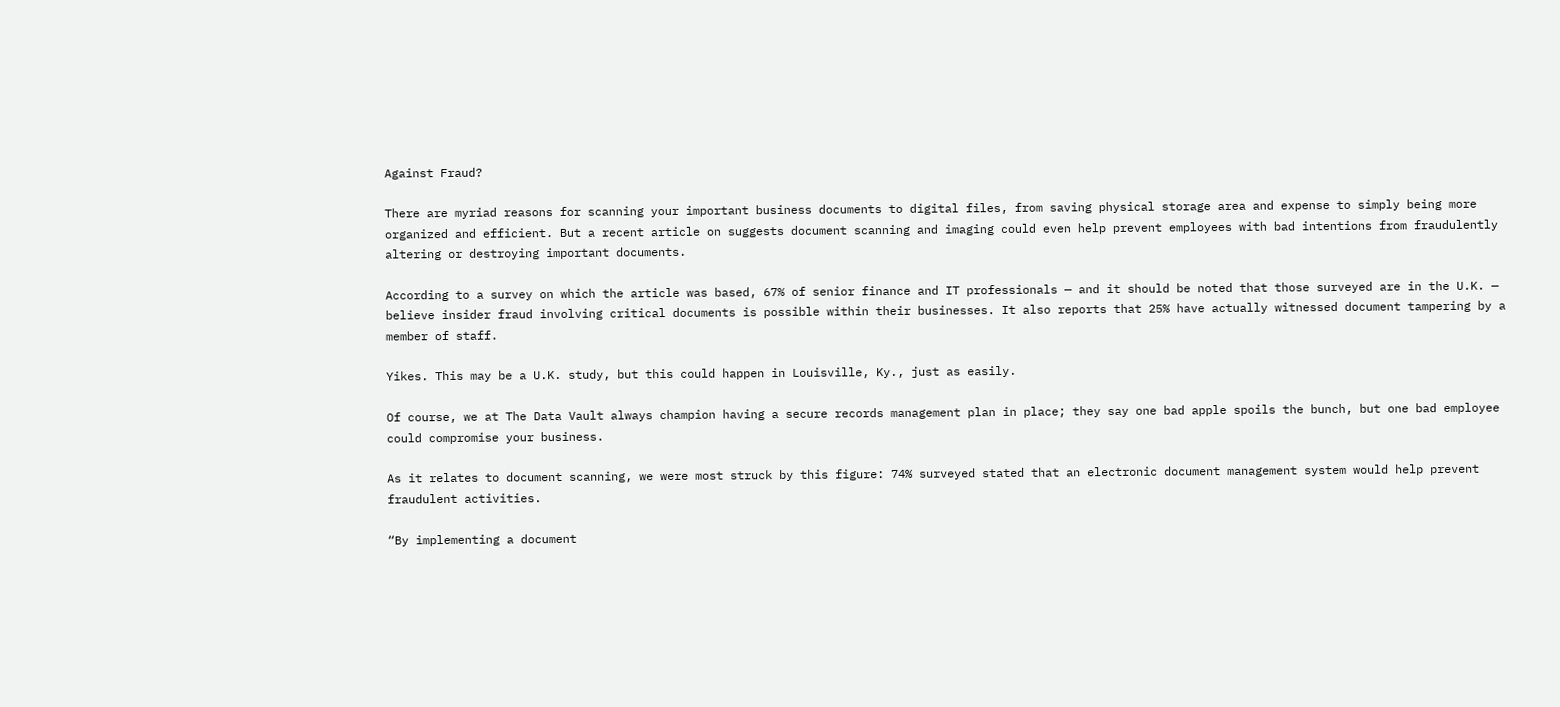Against Fraud?

There are myriad reasons for scanning your important business documents to digital files, from saving physical storage area and expense to simply being more organized and efficient. But a recent article on suggests document scanning and imaging could even help prevent employees with bad intentions from fraudulently altering or destroying important documents.

According to a survey on which the article was based, 67% of senior finance and IT professionals — and it should be noted that those surveyed are in the U.K. — believe insider fraud involving critical documents is possible within their businesses. It also reports that 25% have actually witnessed document tampering by a member of staff.

Yikes. This may be a U.K. study, but this could happen in Louisville, Ky., just as easily.

Of course, we at The Data Vault always champion having a secure records management plan in place; they say one bad apple spoils the bunch, but one bad employee could compromise your business.

As it relates to document scanning, we were most struck by this figure: 74% surveyed stated that an electronic document management system would help prevent fraudulent activities.

“By implementing a document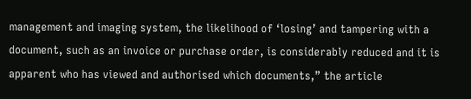management and imaging system, the likelihood of ‘losing’ and tampering with a document, such as an invoice or purchase order, is considerably reduced and it is apparent who has viewed and authorised which documents,” the article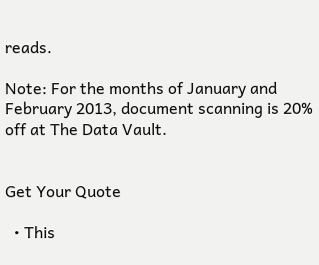reads.

Note: For the months of January and February 2013, document scanning is 20% off at The Data Vault.


Get Your Quote

  • This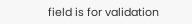field is for validation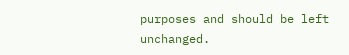purposes and should be left unchanged.